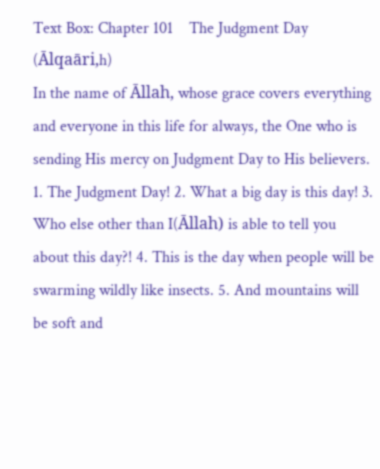Text Box: Chapter 101    The Judgment Day (Ālqaāri‚h)
In the name of Āllah, whose grace covers everything and everyone in this life for always, the One who is sending His mercy on Judgment Day to His believers.
1. The Judgment Day! 2. What a big day is this day! 3. Who else other than I(Āllah) is able to tell you about this day?! 4. This is the day when people will be swarming wildly like insects. 5. And mountains will be soft and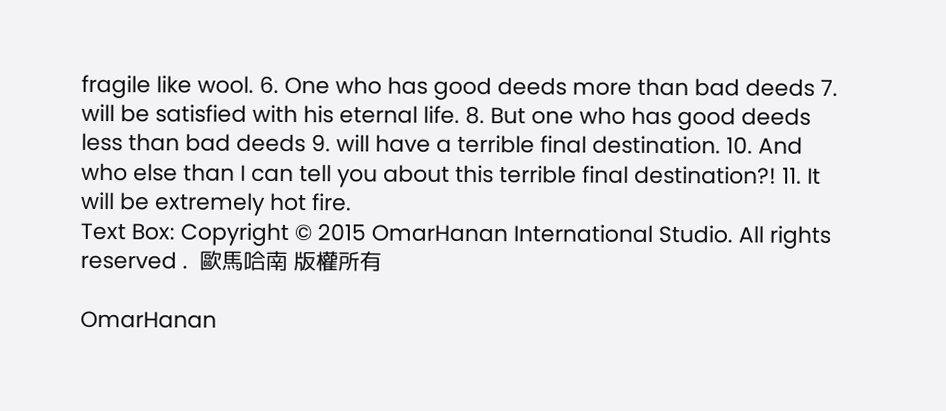fragile like wool. 6. One who has good deeds more than bad deeds 7. will be satisfied with his eternal life. 8. But one who has good deeds less than bad deeds 9. will have a terrible final destination. 10. And who else than I can tell you about this terrible final destination?! 11. It will be extremely hot fire.
Text Box: Copyright © 2015 OmarHanan International Studio. All rights reserved .  歐馬哈南 版權所有

OmarHanan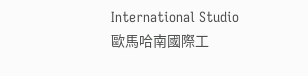International Studio 歐馬哈南國際工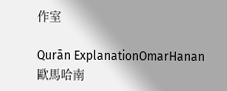作室

Qurān ExplanationOmarHanan 歐馬哈南